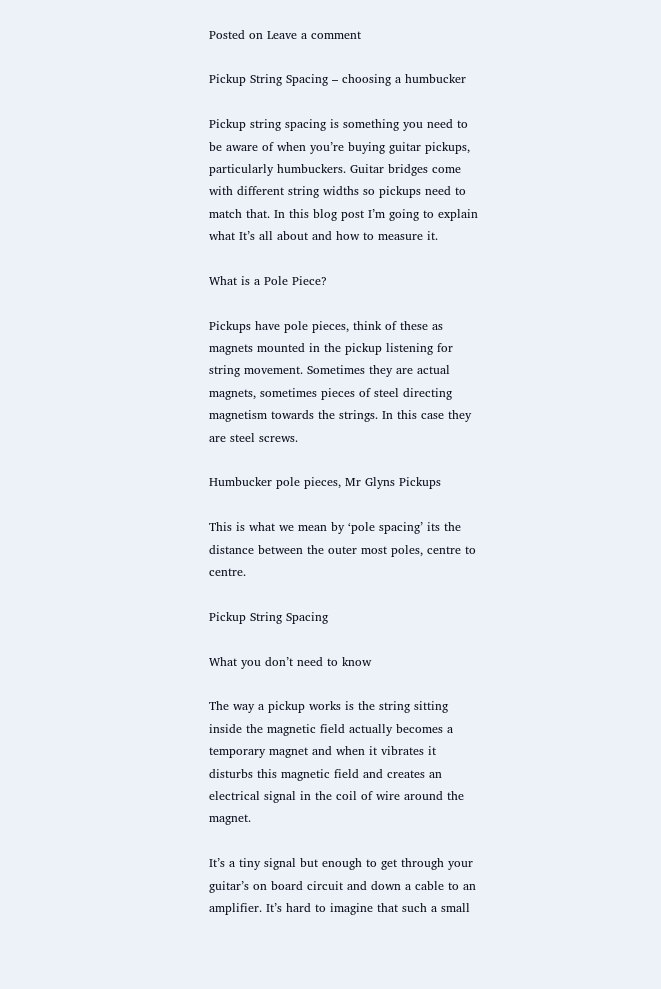Posted on Leave a comment

Pickup String Spacing – choosing a humbucker

Pickup string spacing is something you need to be aware of when you’re buying guitar pickups, particularly humbuckers. Guitar bridges come with different string widths so pickups need to match that. In this blog post I’m going to explain what It’s all about and how to measure it.

What is a Pole Piece?

Pickups have pole pieces, think of these as magnets mounted in the pickup listening for string movement. Sometimes they are actual magnets, sometimes pieces of steel directing magnetism towards the strings. In this case they are steel screws.

Humbucker pole pieces, Mr Glyns Pickups

This is what we mean by ‘pole spacing’ its the distance between the outer most poles, centre to centre.

Pickup String Spacing

What you don’t need to know

The way a pickup works is the string sitting inside the magnetic field actually becomes a temporary magnet and when it vibrates it disturbs this magnetic field and creates an electrical signal in the coil of wire around the magnet.

It’s a tiny signal but enough to get through your guitar’s on board circuit and down a cable to an amplifier. It’s hard to imagine that such a small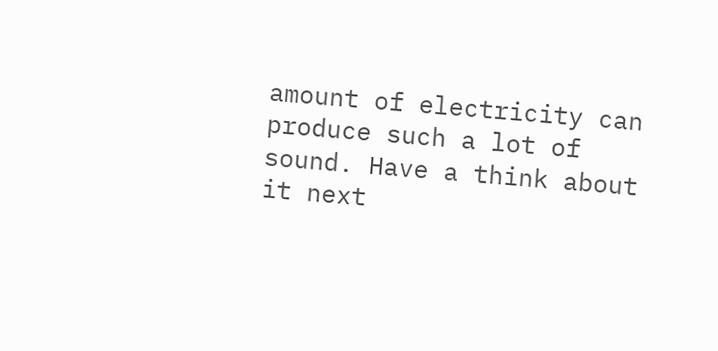amount of electricity can produce such a lot of sound. Have a think about it next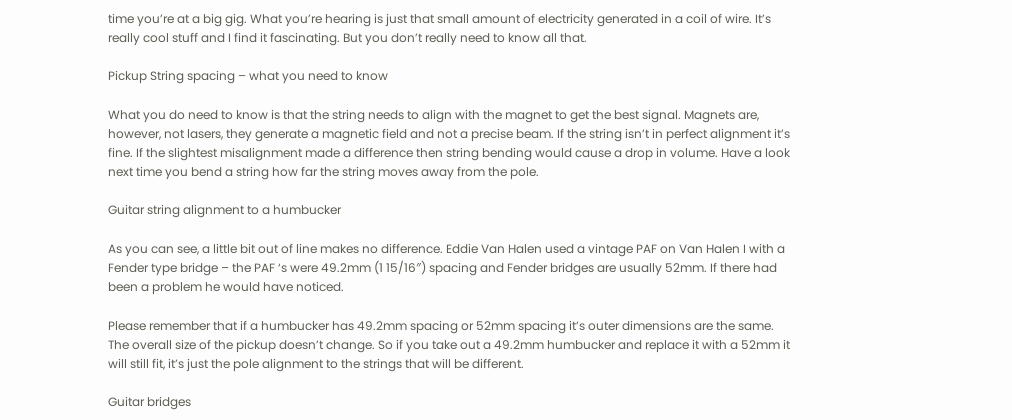time you’re at a big gig. What you’re hearing is just that small amount of electricity generated in a coil of wire. It’s really cool stuff and I find it fascinating. But you don’t really need to know all that.

Pickup String spacing – what you need to know

What you do need to know is that the string needs to align with the magnet to get the best signal. Magnets are, however, not lasers, they generate a magnetic field and not a precise beam. If the string isn’t in perfect alignment it’s fine. If the slightest misalignment made a difference then string bending would cause a drop in volume. Have a look next time you bend a string how far the string moves away from the pole.

Guitar string alignment to a humbucker

As you can see, a little bit out of line makes no difference. Eddie Van Halen used a vintage PAF on Van Halen I with a Fender type bridge – the PAF ‘s were 49.2mm (1 15/16″) spacing and Fender bridges are usually 52mm. If there had been a problem he would have noticed.

Please remember that if a humbucker has 49.2mm spacing or 52mm spacing it’s outer dimensions are the same. The overall size of the pickup doesn’t change. So if you take out a 49.2mm humbucker and replace it with a 52mm it will still fit, it’s just the pole alignment to the strings that will be different.

Guitar bridges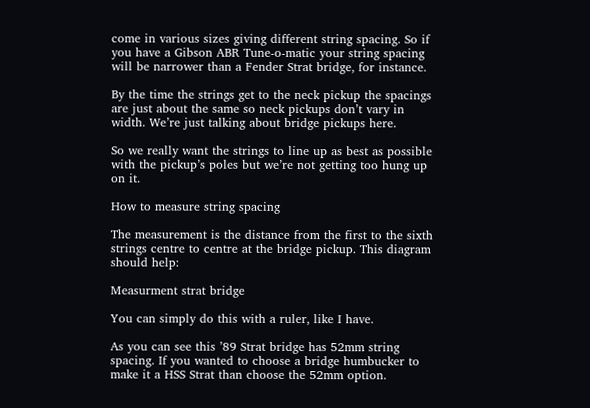come in various sizes giving different string spacing. So if you have a Gibson ABR Tune-o-matic your string spacing will be narrower than a Fender Strat bridge, for instance.

By the time the strings get to the neck pickup the spacings are just about the same so neck pickups don’t vary in width. We’re just talking about bridge pickups here.

So we really want the strings to line up as best as possible with the pickup’s poles but we’re not getting too hung up on it.

How to measure string spacing

The measurement is the distance from the first to the sixth strings centre to centre at the bridge pickup. This diagram should help:

Measurment strat bridge

You can simply do this with a ruler, like I have.

As you can see this ’89 Strat bridge has 52mm string spacing. If you wanted to choose a bridge humbucker to make it a HSS Strat than choose the 52mm option.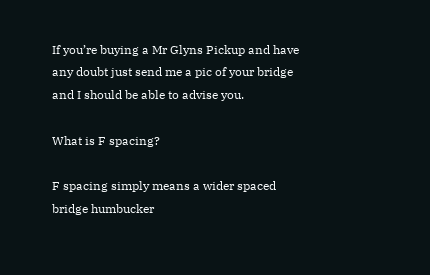If you’re buying a Mr Glyns Pickup and have any doubt just send me a pic of your bridge and I should be able to advise you.

What is F spacing?

F spacing simply means a wider spaced bridge humbucker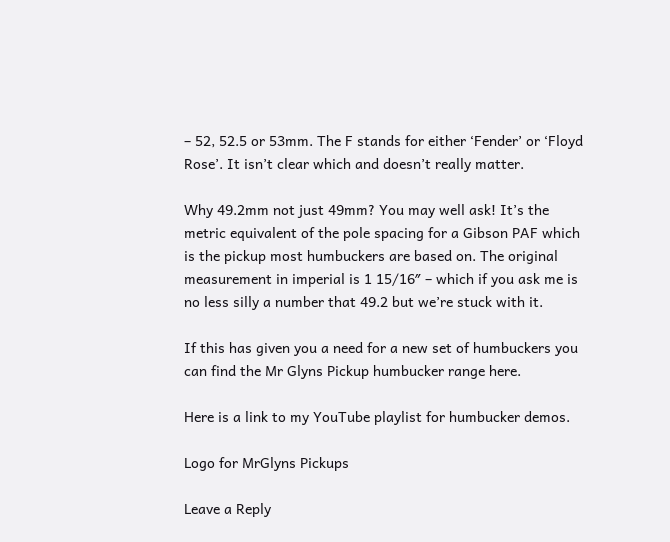– 52, 52.5 or 53mm. The F stands for either ‘Fender’ or ‘Floyd Rose’. It isn’t clear which and doesn’t really matter.

Why 49.2mm not just 49mm? You may well ask! It’s the metric equivalent of the pole spacing for a Gibson PAF which is the pickup most humbuckers are based on. The original measurement in imperial is 1 15/16″ – which if you ask me is no less silly a number that 49.2 but we’re stuck with it.

If this has given you a need for a new set of humbuckers you can find the Mr Glyns Pickup humbucker range here.

Here is a link to my YouTube playlist for humbucker demos.

Logo for MrGlyns Pickups

Leave a Reply